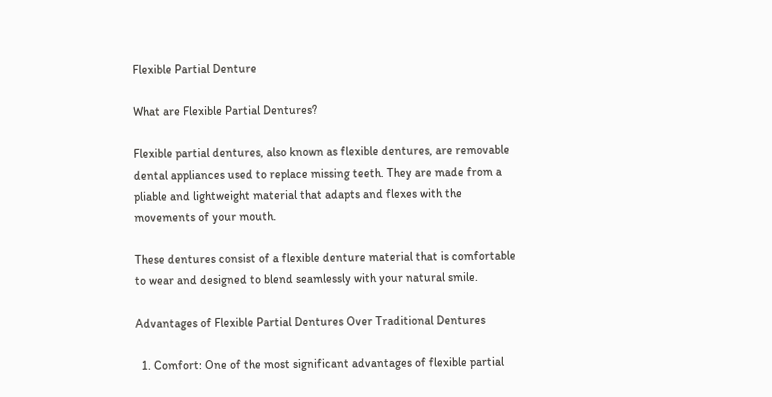Flexible Partial Denture

What are Flexible Partial Dentures?

Flexible partial dentures, also known as flexible dentures, are removable dental appliances used to replace missing teeth. They are made from a pliable and lightweight material that adapts and flexes with the movements of your mouth.

These dentures consist of a flexible denture material that is comfortable to wear and designed to blend seamlessly with your natural smile.

Advantages of Flexible Partial Dentures Over Traditional Dentures

  1. Comfort: One of the most significant advantages of flexible partial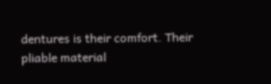dentures is their comfort. Their pliable material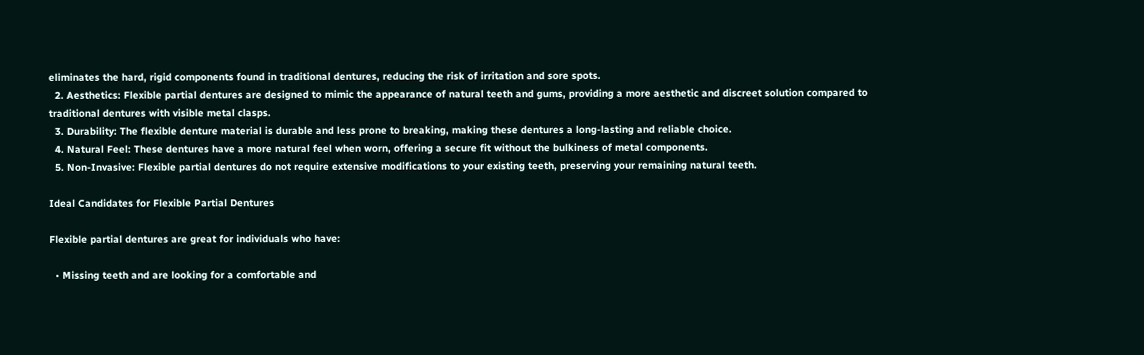eliminates the hard, rigid components found in traditional dentures, reducing the risk of irritation and sore spots.
  2. Aesthetics: Flexible partial dentures are designed to mimic the appearance of natural teeth and gums, providing a more aesthetic and discreet solution compared to traditional dentures with visible metal clasps.
  3. Durability: The flexible denture material is durable and less prone to breaking, making these dentures a long-lasting and reliable choice.
  4. Natural Feel: These dentures have a more natural feel when worn, offering a secure fit without the bulkiness of metal components.
  5. Non-Invasive: Flexible partial dentures do not require extensive modifications to your existing teeth, preserving your remaining natural teeth.

Ideal Candidates for Flexible Partial Dentures

Flexible partial dentures are great for individuals who have:

  • Missing teeth and are looking for a comfortable and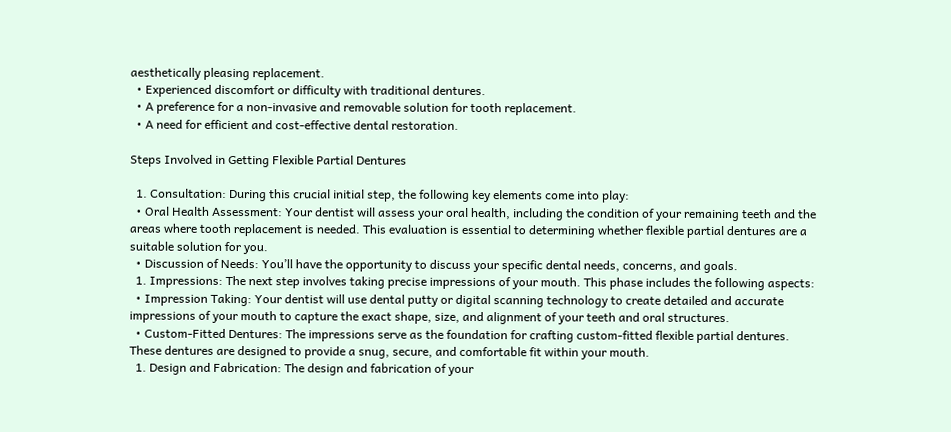aesthetically pleasing replacement.
  • Experienced discomfort or difficulty with traditional dentures.
  • A preference for a non-invasive and removable solution for tooth replacement.
  • A need for efficient and cost-effective dental restoration.

Steps Involved in Getting Flexible Partial Dentures

  1. Consultation: During this crucial initial step, the following key elements come into play:
  • Oral Health Assessment: Your dentist will assess your oral health, including the condition of your remaining teeth and the areas where tooth replacement is needed. This evaluation is essential to determining whether flexible partial dentures are a suitable solution for you.
  • Discussion of Needs: You’ll have the opportunity to discuss your specific dental needs, concerns, and goals.
  1. Impressions: The next step involves taking precise impressions of your mouth. This phase includes the following aspects:
  • Impression Taking: Your dentist will use dental putty or digital scanning technology to create detailed and accurate impressions of your mouth to capture the exact shape, size, and alignment of your teeth and oral structures.
  • Custom-Fitted Dentures: The impressions serve as the foundation for crafting custom-fitted flexible partial dentures. These dentures are designed to provide a snug, secure, and comfortable fit within your mouth.
  1. Design and Fabrication: The design and fabrication of your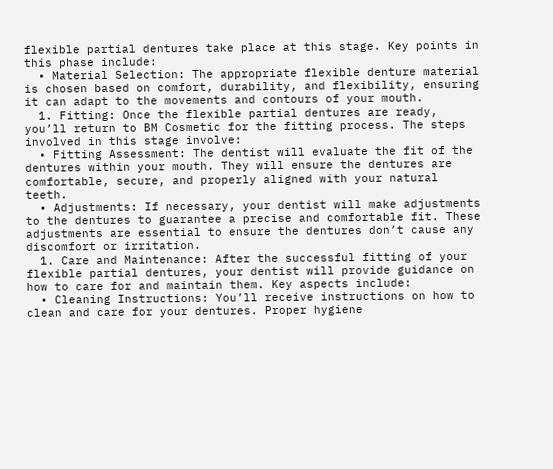flexible partial dentures take place at this stage. Key points in this phase include:
  • Material Selection: The appropriate flexible denture material is chosen based on comfort, durability, and flexibility, ensuring it can adapt to the movements and contours of your mouth.
  1. Fitting: Once the flexible partial dentures are ready, you’ll return to BM Cosmetic for the fitting process. The steps involved in this stage involve:
  • Fitting Assessment: The dentist will evaluate the fit of the dentures within your mouth. They will ensure the dentures are comfortable, secure, and properly aligned with your natural teeth.
  • Adjustments: If necessary, your dentist will make adjustments to the dentures to guarantee a precise and comfortable fit. These adjustments are essential to ensure the dentures don’t cause any discomfort or irritation.
  1. Care and Maintenance: After the successful fitting of your flexible partial dentures, your dentist will provide guidance on how to care for and maintain them. Key aspects include:
  • Cleaning Instructions: You’ll receive instructions on how to clean and care for your dentures. Proper hygiene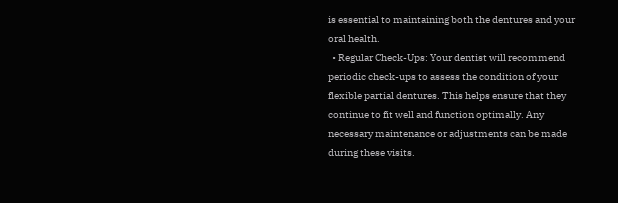is essential to maintaining both the dentures and your oral health.
  • Regular Check-Ups: Your dentist will recommend periodic check-ups to assess the condition of your flexible partial dentures. This helps ensure that they continue to fit well and function optimally. Any necessary maintenance or adjustments can be made during these visits.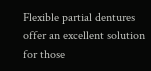Flexible partial dentures offer an excellent solution for those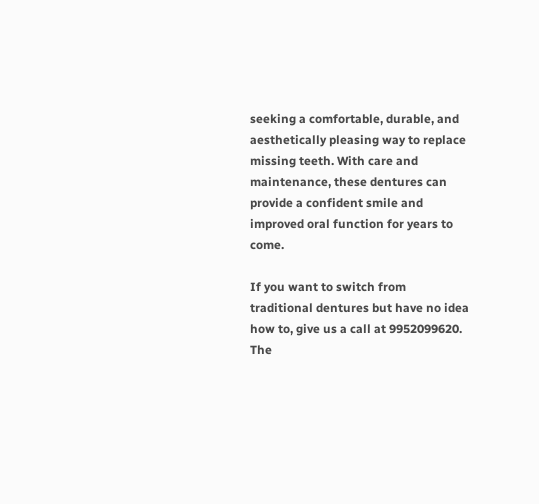seeking a comfortable, durable, and aesthetically pleasing way to replace missing teeth. With care and maintenance, these dentures can provide a confident smile and improved oral function for years to come.

If you want to switch from traditional dentures but have no idea how to, give us a call at 9952099620. The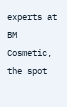experts at BM Cosmetic, the spot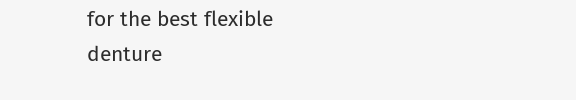for the best flexible denture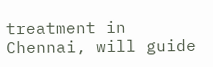treatment in Chennai, will guide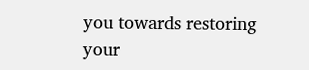you towards restoring your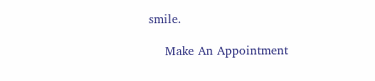smile.

    Make An Appointment